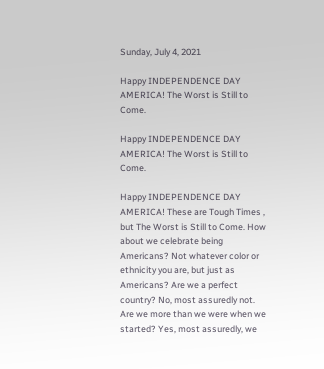Sunday, July 4, 2021

Happy INDEPENDENCE DAY AMERICA! The Worst is Still to Come.

Happy INDEPENDENCE DAY AMERICA! The Worst is Still to Come.

Happy INDEPENDENCE DAY AMERICA! These are Tough Times , but The Worst is Still to Come. How about we celebrate being Americans? Not whatever color or ethnicity you are, but just as Americans? Are we a perfect country? No, most assuredly not. Are we more than we were when we started? Yes, most assuredly, we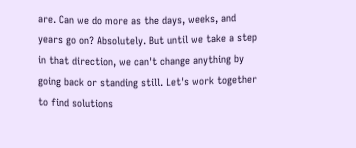are. Can we do more as the days, weeks, and years go on? Absolutely. But until we take a step in that direction, we can't change anything by going back or standing still. Let's work together to find solutions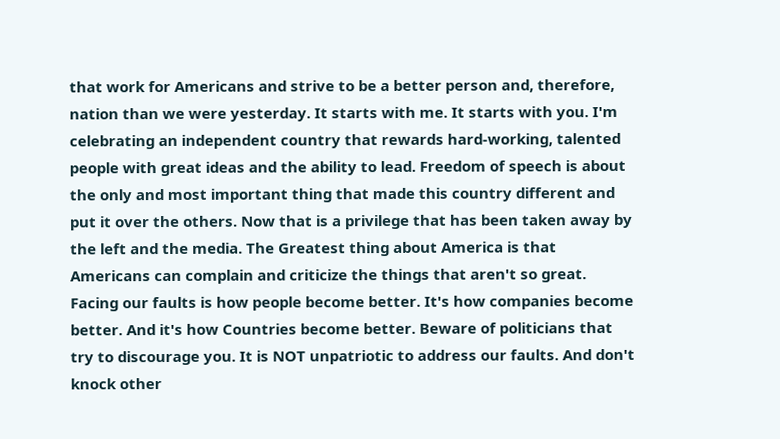that work for Americans and strive to be a better person and, therefore, nation than we were yesterday. It starts with me. It starts with you. I'm celebrating an independent country that rewards hard-working, talented people with great ideas and the ability to lead. Freedom of speech is about the only and most important thing that made this country different and put it over the others. Now that is a privilege that has been taken away by the left and the media. The Greatest thing about America is that Americans can complain and criticize the things that aren't so great. Facing our faults is how people become better. It's how companies become better. And it's how Countries become better. Beware of politicians that try to discourage you. It is NOT unpatriotic to address our faults. And don't knock other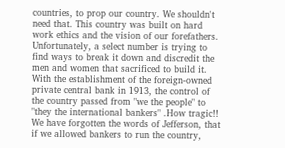countries, to prop our country. We shouldn't need that. This country was built on hard work ethics and the vision of our forefathers. Unfortunately, a select number is trying to find ways to break it down and discredit the men and women that sacrificed to build it. With the establishment of the foreign-owned private central bank in 1913, the control of the country passed from "we the people" to "they the international bankers" .How tragic!! We have forgotten the words of Jefferson, that if we allowed bankers to run the country,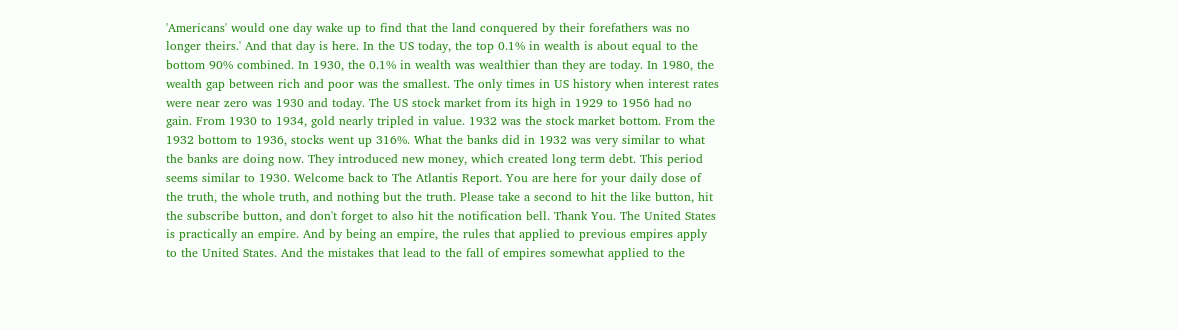'Americans' would one day wake up to find that the land conquered by their forefathers was no longer theirs.' And that day is here. In the US today, the top 0.1% in wealth is about equal to the bottom 90% combined. In 1930, the 0.1% in wealth was wealthier than they are today. In 1980, the wealth gap between rich and poor was the smallest. The only times in US history when interest rates were near zero was 1930 and today. The US stock market from its high in 1929 to 1956 had no gain. From 1930 to 1934, gold nearly tripled in value. 1932 was the stock market bottom. From the 1932 bottom to 1936, stocks went up 316%. What the banks did in 1932 was very similar to what the banks are doing now. They introduced new money, which created long term debt. This period seems similar to 1930. Welcome back to The Atlantis Report. You are here for your daily dose of the truth, the whole truth, and nothing but the truth. Please take a second to hit the like button, hit the subscribe button, and don't forget to also hit the notification bell. Thank You. The United States is practically an empire. And by being an empire, the rules that applied to previous empires apply to the United States. And the mistakes that lead to the fall of empires somewhat applied to the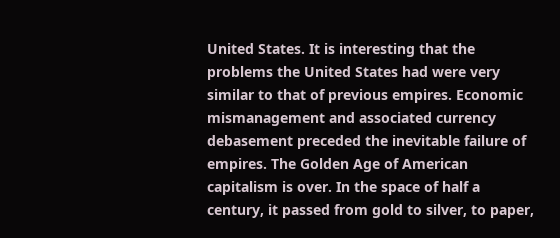United States. It is interesting that the problems the United States had were very similar to that of previous empires. Economic mismanagement and associated currency debasement preceded the inevitable failure of empires. The Golden Age of American capitalism is over. In the space of half a century, it passed from gold to silver, to paper,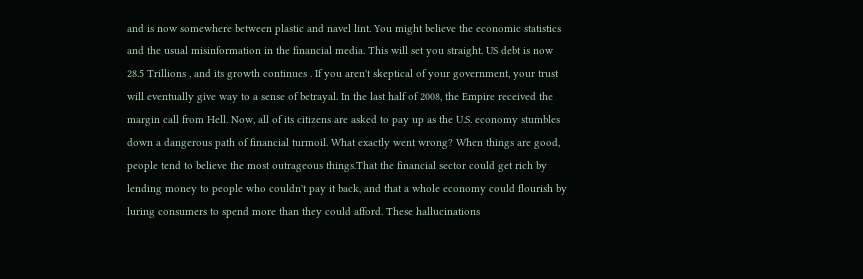and is now somewhere between plastic and navel lint. You might believe the economic statistics and the usual misinformation in the financial media. This will set you straight. US debt is now 28.5 Trillions , and its growth continues . If you aren't skeptical of your government, your trust will eventually give way to a sense of betrayal. In the last half of 2008, the Empire received the margin call from Hell. Now, all of its citizens are asked to pay up as the U.S. economy stumbles down a dangerous path of financial turmoil. What exactly went wrong? When things are good, people tend to believe the most outrageous things.That the financial sector could get rich by lending money to people who couldn't pay it back, and that a whole economy could flourish by luring consumers to spend more than they could afford. These hallucinations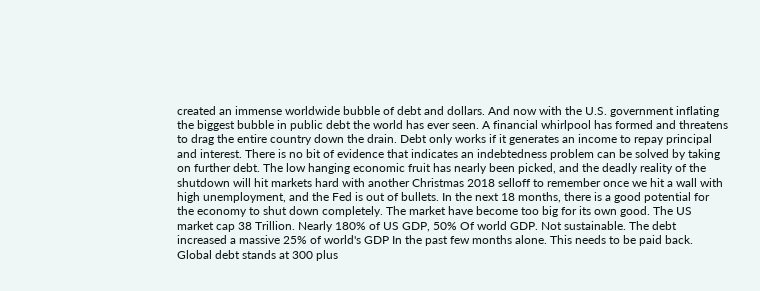created an immense worldwide bubble of debt and dollars. And now with the U.S. government inflating the biggest bubble in public debt the world has ever seen. A financial whirlpool has formed and threatens to drag the entire country down the drain. Debt only works if it generates an income to repay principal and interest. There is no bit of evidence that indicates an indebtedness problem can be solved by taking on further debt. The low hanging economic fruit has nearly been picked, and the deadly reality of the shutdown will hit markets hard with another Christmas 2018 selloff to remember once we hit a wall with high unemployment, and the Fed is out of bullets. In the next 18 months, there is a good potential for the economy to shut down completely. The market have become too big for its own good. The US market cap 38 Trillion. Nearly 180% of US GDP, 50% Of world GDP. Not sustainable. The debt increased a massive 25% of world's GDP In the past few months alone. This needs to be paid back. Global debt stands at 300 plus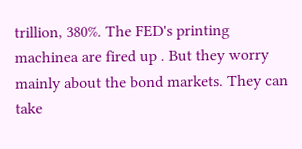trillion, 380%. The FED's printing machinea are fired up . But they worry mainly about the bond markets. They can take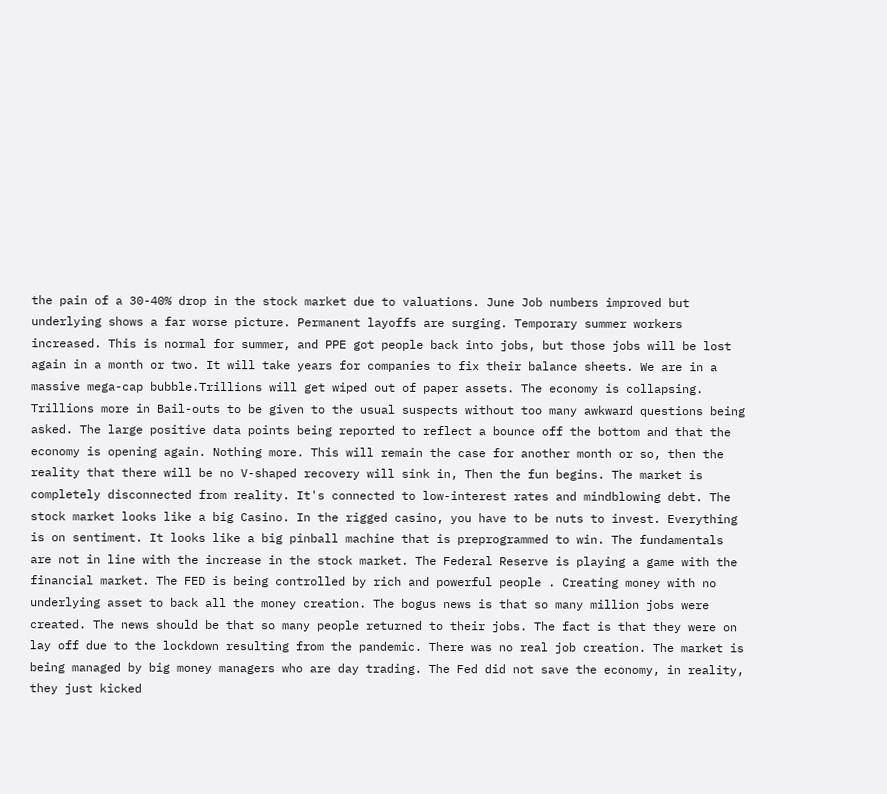the pain of a 30-40% drop in the stock market due to valuations. June Job numbers improved but underlying shows a far worse picture. Permanent layoffs are surging. Temporary summer workers increased. This is normal for summer, and PPE got people back into jobs, but those jobs will be lost again in a month or two. It will take years for companies to fix their balance sheets. We are in a massive mega-cap bubble.Trillions will get wiped out of paper assets. The economy is collapsing. Trillions more in Bail-outs to be given to the usual suspects without too many awkward questions being asked. The large positive data points being reported to reflect a bounce off the bottom and that the economy is opening again. Nothing more. This will remain the case for another month or so, then the reality that there will be no V-shaped recovery will sink in, Then the fun begins. The market is completely disconnected from reality. It's connected to low-interest rates and mindblowing debt. The stock market looks like a big Casino. In the rigged casino, you have to be nuts to invest. Everything is on sentiment. It looks like a big pinball machine that is preprogrammed to win. The fundamentals are not in line with the increase in the stock market. The Federal Reserve is playing a game with the financial market. The FED is being controlled by rich and powerful people . Creating money with no underlying asset to back all the money creation. The bogus news is that so many million jobs were created. The news should be that so many people returned to their jobs. The fact is that they were on lay off due to the lockdown resulting from the pandemic. There was no real job creation. The market is being managed by big money managers who are day trading. The Fed did not save the economy, in reality, they just kicked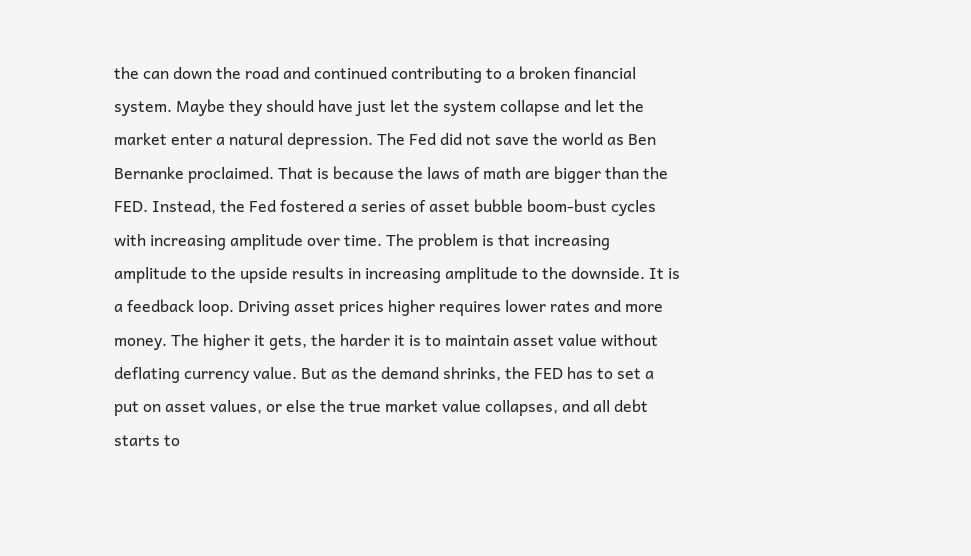the can down the road and continued contributing to a broken financial system. Maybe they should have just let the system collapse and let the market enter a natural depression. The Fed did not save the world as Ben Bernanke proclaimed. That is because the laws of math are bigger than the FED. Instead, the Fed fostered a series of asset bubble boom-bust cycles with increasing amplitude over time. The problem is that increasing amplitude to the upside results in increasing amplitude to the downside. It is a feedback loop. Driving asset prices higher requires lower rates and more money. The higher it gets, the harder it is to maintain asset value without deflating currency value. But as the demand shrinks, the FED has to set a put on asset values, or else the true market value collapses, and all debt starts to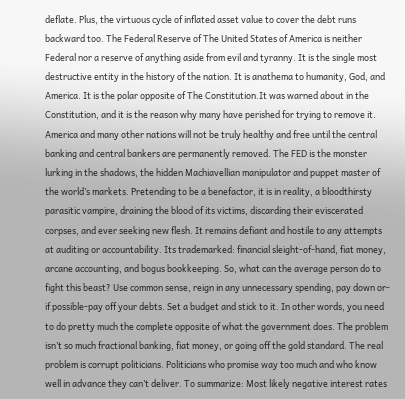deflate. Plus, the virtuous cycle of inflated asset value to cover the debt runs backward too. The Federal Reserve of The United States of America is neither Federal nor a reserve of anything aside from evil and tyranny. It is the single most destructive entity in the history of the nation. It is anathema to humanity, God, and America. It is the polar opposite of The Constitution.It was warned about in the Constitution, and it is the reason why many have perished for trying to remove it. America and many other nations will not be truly healthy and free until the central banking and central bankers are permanently removed. The FED is the monster lurking in the shadows, the hidden Machiavellian manipulator and puppet master of the world’s markets. Pretending to be a benefactor, it is in reality, a bloodthirsty parasitic vampire, draining the blood of its victims, discarding their eviscerated corpses, and ever seeking new flesh. It remains defiant and hostile to any attempts at auditing or accountability. Its trademarked: financial sleight-of-hand, fiat money, arcane accounting, and bogus bookkeeping. So, what can the average person do to fight this beast? Use common sense, reign in any unnecessary spending, pay down or-if possible-pay off your debts. Set a budget and stick to it. In other words, you need to do pretty much the complete opposite of what the government does. The problem isn’t so much fractional banking, fiat money, or going off the gold standard. The real problem is corrupt politicians. Politicians who promise way too much and who know well in advance they can’t deliver. To summarize: Most likely negative interest rates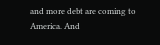and more debt are coming to America. And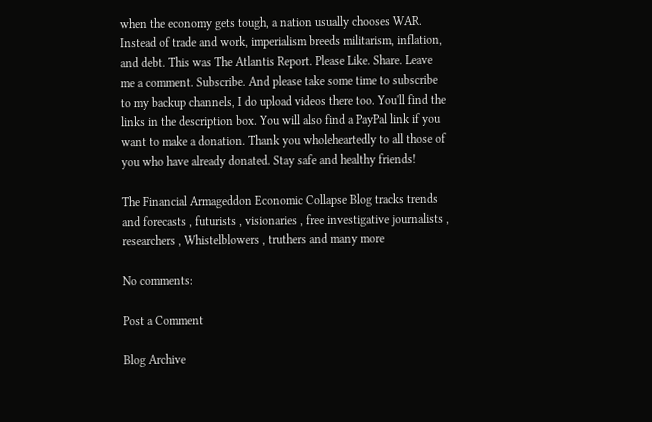when the economy gets tough, a nation usually chooses WAR. Instead of trade and work, imperialism breeds militarism, inflation, and debt. This was The Atlantis Report. Please Like. Share. Leave me a comment. Subscribe. And please take some time to subscribe to my backup channels, I do upload videos there too. You'll find the links in the description box. You will also find a PayPal link if you want to make a donation. Thank you wholeheartedly to all those of you who have already donated. Stay safe and healthy friends!

The Financial Armageddon Economic Collapse Blog tracks trends and forecasts , futurists , visionaries , free investigative journalists , researchers , Whistelblowers , truthers and many more

No comments:

Post a Comment

Blog Archive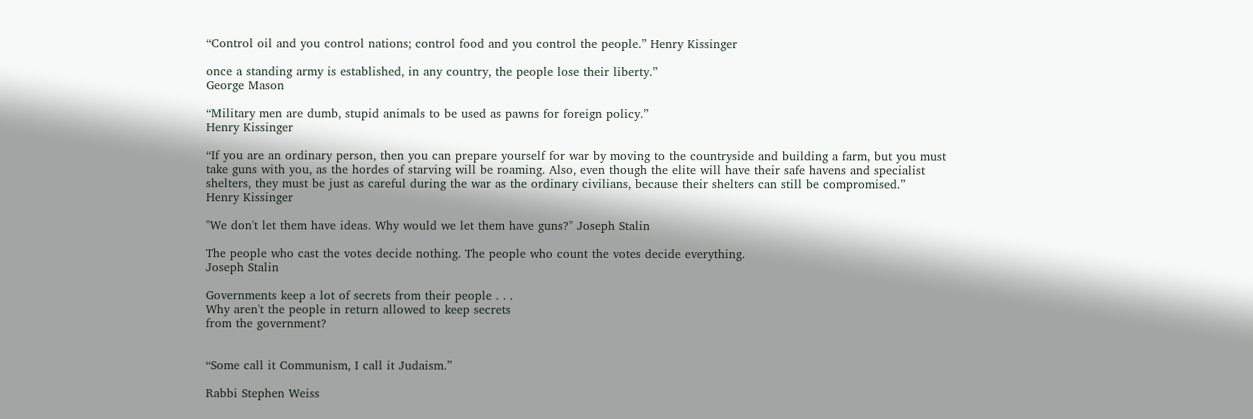“Control oil and you control nations; control food and you control the people.” Henry Kissinger

once a standing army is established, in any country, the people lose their liberty.”
George Mason

“Military men are dumb, stupid animals to be used as pawns for foreign policy.”
Henry Kissinger

“If you are an ordinary person, then you can prepare yourself for war by moving to the countryside and building a farm, but you must take guns with you, as the hordes of starving will be roaming. Also, even though the elite will have their safe havens and specialist shelters, they must be just as careful during the war as the ordinary civilians, because their shelters can still be compromised.”
Henry Kissinger

"We don't let them have ideas. Why would we let them have guns?" Joseph Stalin

The people who cast the votes decide nothing. The people who count the votes decide everything.
Joseph Stalin

Governments keep a lot of secrets from their people . . .
Why aren't the people in return allowed to keep secrets
from the government?


“Some call it Communism, I call it Judaism.”

Rabbi Stephen Weiss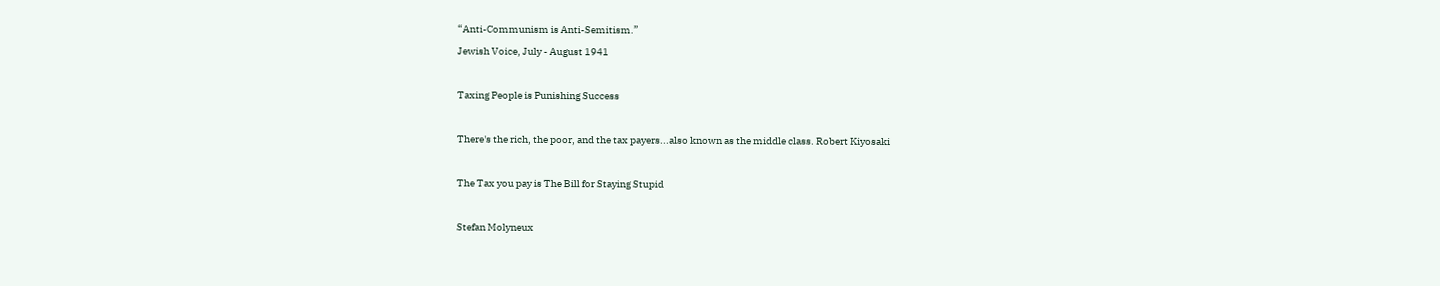“Anti-Communism is Anti-Semitism.”
Jewish Voice, July - August 1941

Taxing People is Punishing Success

There's the rich, the poor, and the tax payers...also known as the middle class. Robert Kiyosaki

The Tax you pay is The Bill for Staying Stupid

Stefan Molyneux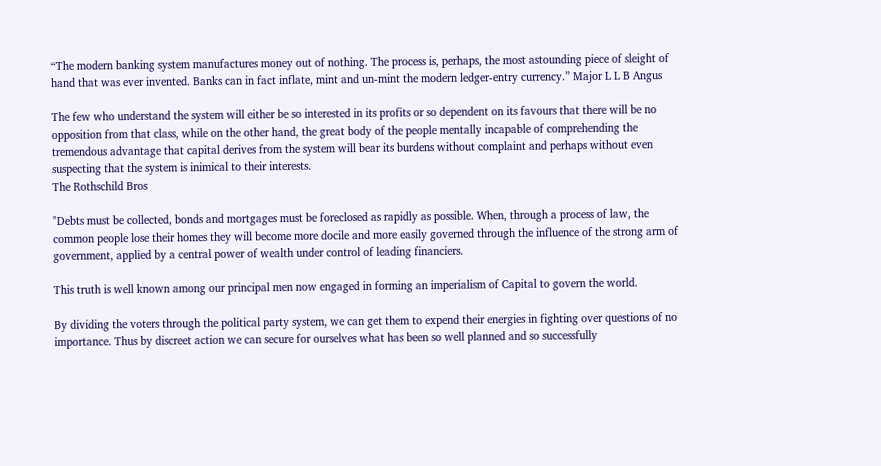“The modern banking system manufactures money out of nothing. The process is, perhaps, the most astounding piece of sleight of hand that was ever invented. Banks can in fact inflate, mint and un-mint the modern ledger-entry currency.” Major L L B Angus

The few who understand the system will either be so interested in its profits or so dependent on its favours that there will be no opposition from that class, while on the other hand, the great body of the people mentally incapable of comprehending the tremendous advantage that capital derives from the system will bear its burdens without complaint and perhaps without even suspecting that the system is inimical to their interests.
The Rothschild Bros

"Debts must be collected, bonds and mortgages must be foreclosed as rapidly as possible. When, through a process of law, the common people lose their homes they will become more docile and more easily governed through the influence of the strong arm of government, applied by a central power of wealth under control of leading financiers.

This truth is well known among our principal men now engaged in forming an imperialism of Capital to govern the world.

By dividing the voters through the political party system, we can get them to expend their energies in fighting over questions of no importance. Thus by discreet action we can secure for ourselves what has been so well planned and so successfully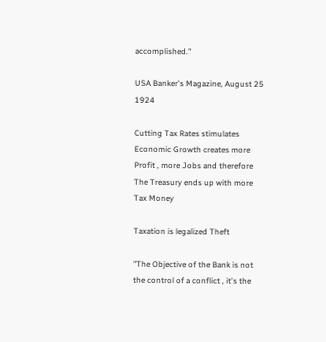accomplished."

USA Banker's Magazine, August 25 1924

Cutting Tax Rates stimulates Economic Growth creates more Profit , more Jobs and therefore The Treasury ends up with more Tax Money

Taxation is legalized Theft

"The Objective of the Bank is not the control of a conflict , it's the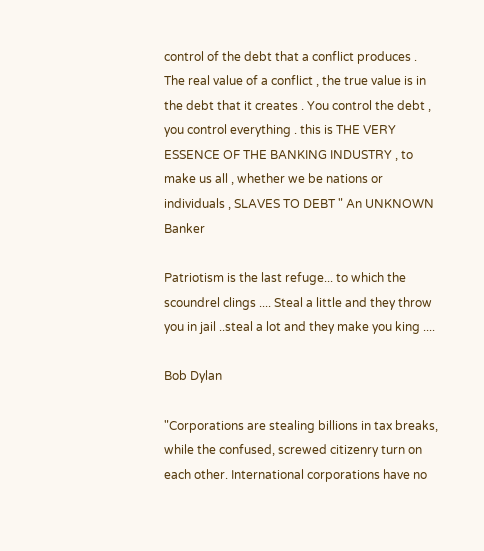control of the debt that a conflict produces . The real value of a conflict , the true value is in the debt that it creates . You control the debt , you control everything . this is THE VERY ESSENCE OF THE BANKING INDUSTRY , to make us all , whether we be nations or individuals , SLAVES TO DEBT " An UNKNOWN Banker

Patriotism is the last refuge... to which the scoundrel clings .... Steal a little and they throw you in jail ..steal a lot and they make you king ....

Bob Dylan

"Corporations are stealing billions in tax breaks, while the confused, screwed citizenry turn on each other. International corporations have no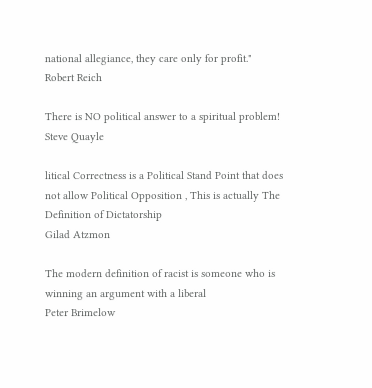national allegiance, they care only for profit." Robert Reich

There is NO political answer to a spiritual problem!
Steve Quayle

litical Correctness is a Political Stand Point that does not allow Political Opposition , This is actually The Definition of Dictatorship
Gilad Atzmon

The modern definition of racist is someone who is winning an argument with a liberal
Peter Brimelow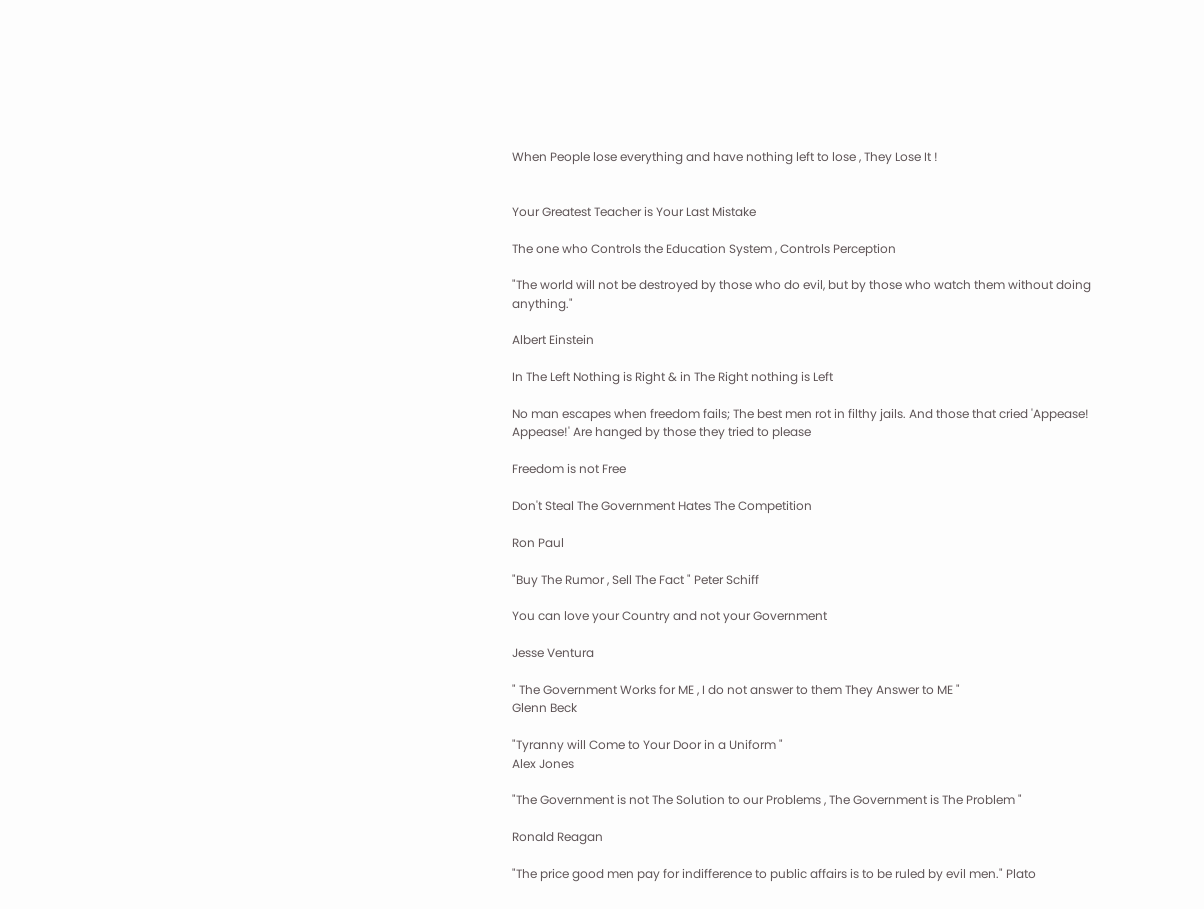When People lose everything and have nothing left to lose , They Lose It !


Your Greatest Teacher is Your Last Mistake

The one who Controls the Education System , Controls Perception

"The world will not be destroyed by those who do evil, but by those who watch them without doing anything."

Albert Einstein

In The Left Nothing is Right & in The Right nothing is Left

No man escapes when freedom fails; The best men rot in filthy jails. And those that cried 'Appease! Appease!' Are hanged by those they tried to please

Freedom is not Free

Don't Steal The Government Hates The Competition

Ron Paul

"Buy The Rumor , Sell The Fact " Peter Schiff

You can love your Country and not your Government

Jesse Ventura

" The Government Works for ME , I do not answer to them They Answer to ME "
Glenn Beck

"Tyranny will Come to Your Door in a Uniform "
Alex Jones

"The Government is not The Solution to our Problems , The Government is The Problem "

Ronald Reagan

"The price good men pay for indifference to public affairs is to be ruled by evil men." Plato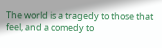The world is a tragedy to those that feel, and a comedy to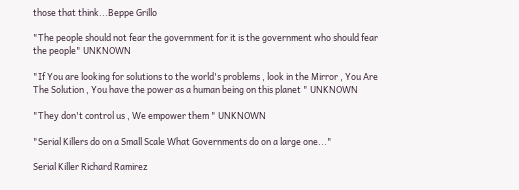those that think...Beppe Grillo

"The people should not fear the government for it is the government who should fear the people" UNKNOWN

"If You are looking for solutions to the world's problems , look in the Mirror , You Are The Solution , You have the power as a human being on this planet " UNKNOWN

"They don't control us , We empower them " UNKNOWN

"Serial Killers do on a Small Scale What Governments do on a large one..."

Serial Killer Richard Ramirez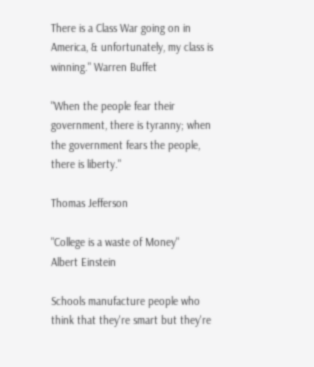There is a Class War going on in America, & unfortunately, my class is winning." Warren Buffet

"When the people fear their government, there is tyranny; when the government fears the people, there is liberty."

Thomas Jefferson

"College is a waste of Money"
Albert Einstein

Schools manufacture people who think that they're smart but they're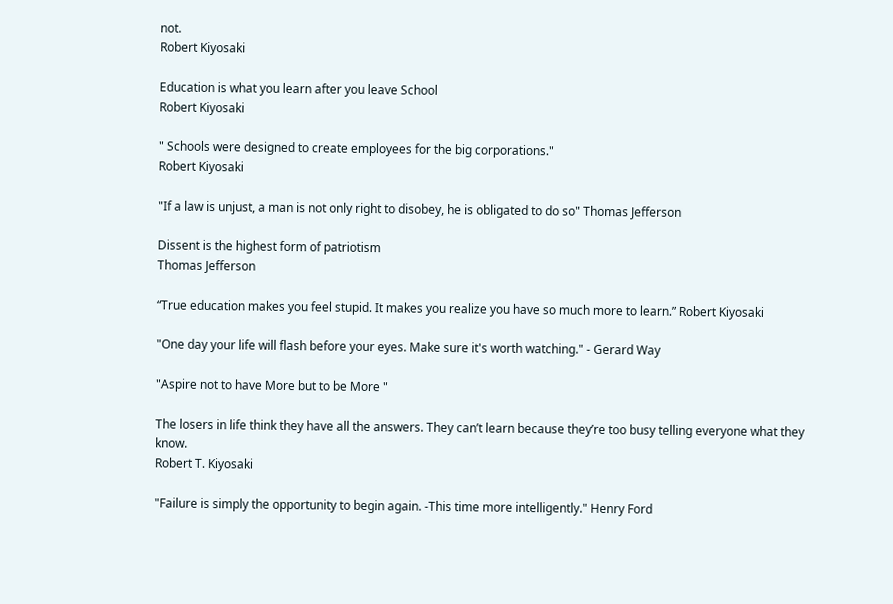not.
Robert Kiyosaki

Education is what you learn after you leave School
Robert Kiyosaki

" Schools were designed to create employees for the big corporations."
Robert Kiyosaki

"If a law is unjust, a man is not only right to disobey, he is obligated to do so" Thomas Jefferson

Dissent is the highest form of patriotism
Thomas Jefferson

“True education makes you feel stupid. It makes you realize you have so much more to learn.” Robert Kiyosaki

"One day your life will flash before your eyes. Make sure it's worth watching." - Gerard Way

"Aspire not to have More but to be More "

The losers in life think they have all the answers. They can’t learn because they’re too busy telling everyone what they know.
Robert T. Kiyosaki

"Failure is simply the opportunity to begin again. -This time more intelligently." Henry Ford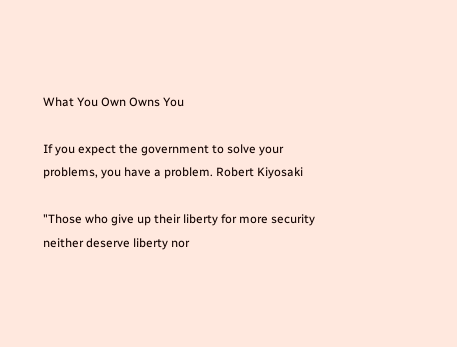What You Own Owns You

If you expect the government to solve your problems, you have a problem. Robert Kiyosaki

"Those who give up their liberty for more security neither deserve liberty nor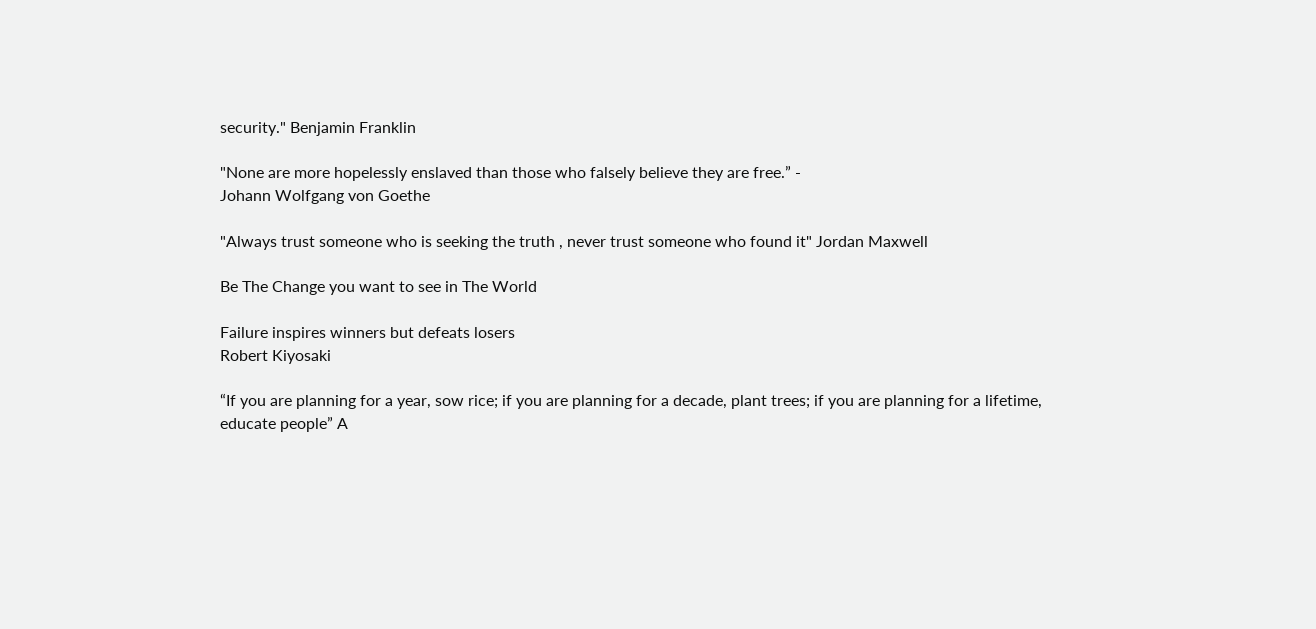security." Benjamin Franklin

"None are more hopelessly enslaved than those who falsely believe they are free.” -
Johann Wolfgang von Goethe

"Always trust someone who is seeking the truth , never trust someone who found it" Jordan Maxwell

Be The Change you want to see in The World

Failure inspires winners but defeats losers
Robert Kiyosaki

“If you are planning for a year, sow rice; if you are planning for a decade, plant trees; if you are planning for a lifetime, educate people” A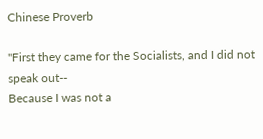Chinese Proverb

"First they came for the Socialists, and I did not speak out--
Because I was not a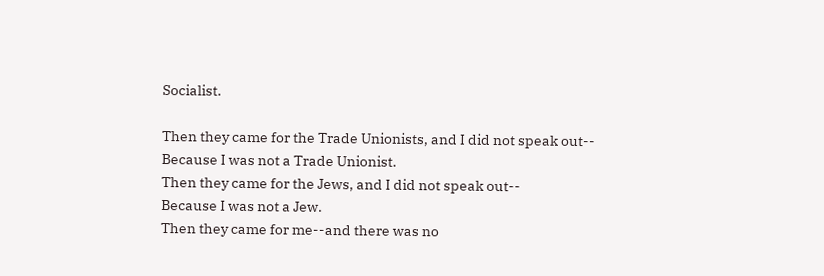Socialist.

Then they came for the Trade Unionists, and I did not speak out--
Because I was not a Trade Unionist.
Then they came for the Jews, and I did not speak out--
Because I was not a Jew.
Then they came for me--and there was no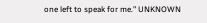one left to speak for me." UNKNOWN